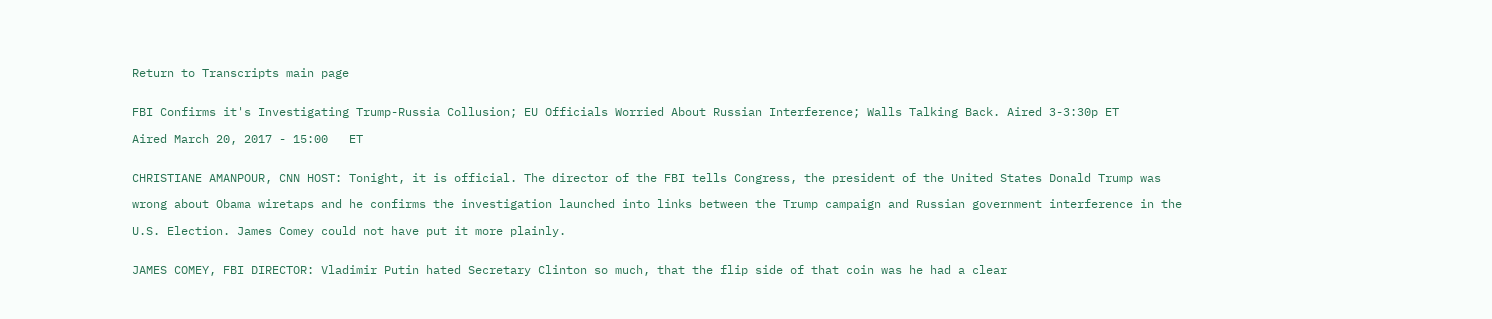Return to Transcripts main page


FBI Confirms it's Investigating Trump-Russia Collusion; EU Officials Worried About Russian Interference; Walls Talking Back. Aired 3-3:30p ET

Aired March 20, 2017 - 15:00   ET


CHRISTIANE AMANPOUR, CNN HOST: Tonight, it is official. The director of the FBI tells Congress, the president of the United States Donald Trump was

wrong about Obama wiretaps and he confirms the investigation launched into links between the Trump campaign and Russian government interference in the

U.S. Election. James Comey could not have put it more plainly.


JAMES COMEY, FBI DIRECTOR: Vladimir Putin hated Secretary Clinton so much, that the flip side of that coin was he had a clear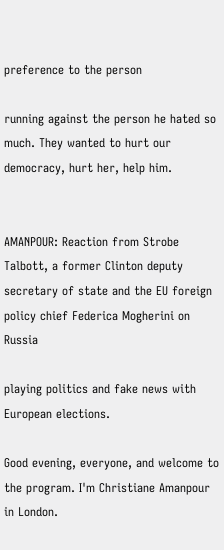preference to the person

running against the person he hated so much. They wanted to hurt our democracy, hurt her, help him.


AMANPOUR: Reaction from Strobe Talbott, a former Clinton deputy secretary of state and the EU foreign policy chief Federica Mogherini on Russia

playing politics and fake news with European elections.

Good evening, everyone, and welcome to the program. I'm Christiane Amanpour in London.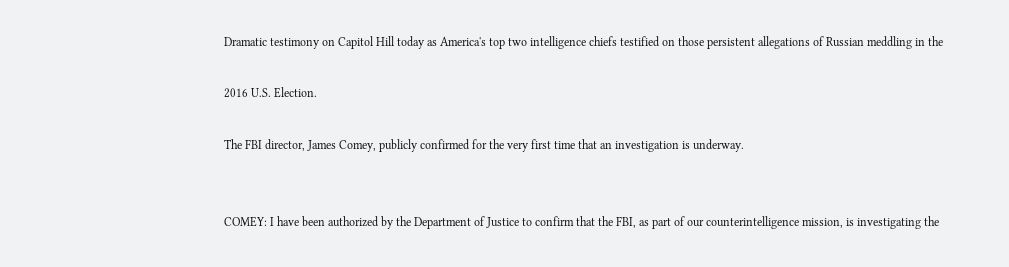Dramatic testimony on Capitol Hill today as America's top two intelligence chiefs testified on those persistent allegations of Russian meddling in the

2016 U.S. Election.

The FBI director, James Comey, publicly confirmed for the very first time that an investigation is underway.


COMEY: I have been authorized by the Department of Justice to confirm that the FBI, as part of our counterintelligence mission, is investigating the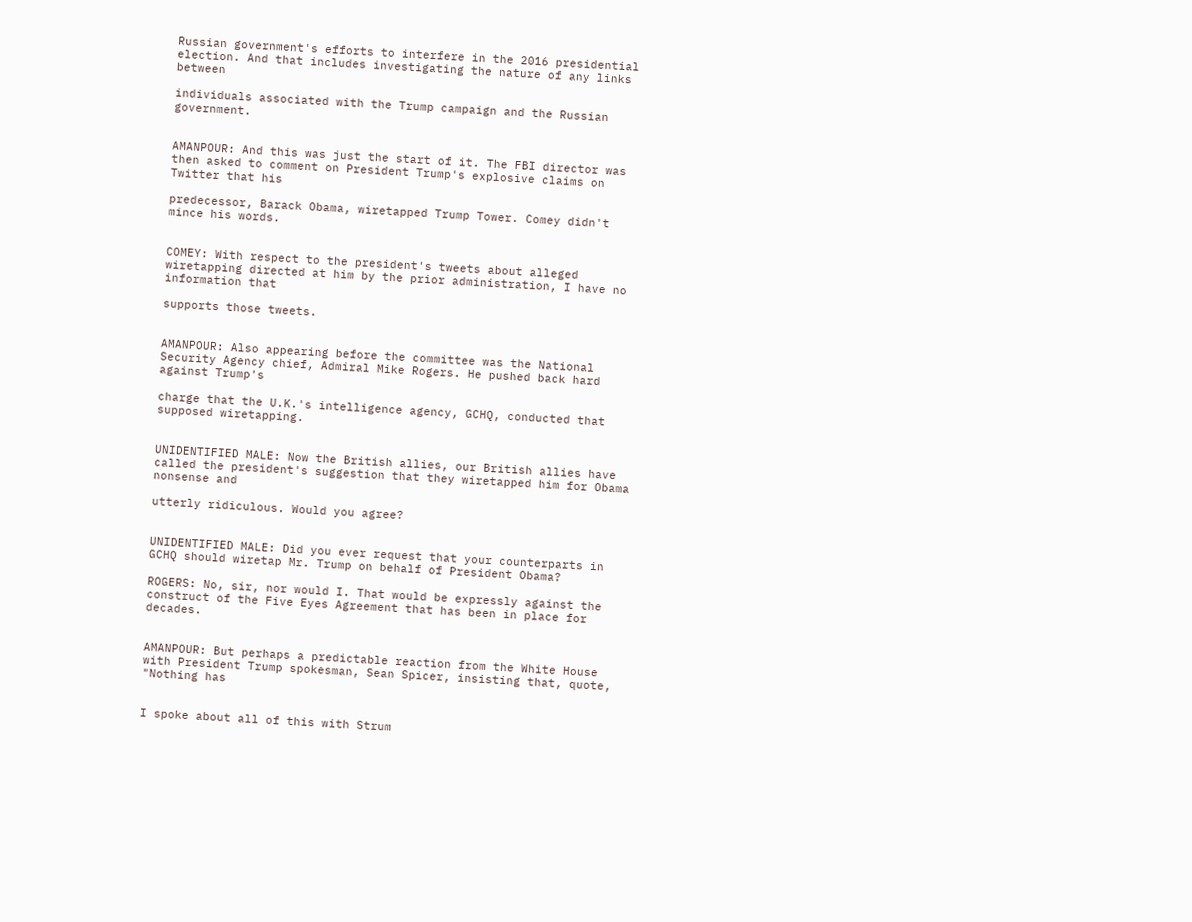Russian government's efforts to interfere in the 2016 presidential election. And that includes investigating the nature of any links between

individuals associated with the Trump campaign and the Russian government.


AMANPOUR: And this was just the start of it. The FBI director was then asked to comment on President Trump's explosive claims on Twitter that his

predecessor, Barack Obama, wiretapped Trump Tower. Comey didn't mince his words.


COMEY: With respect to the president's tweets about alleged wiretapping directed at him by the prior administration, I have no information that

supports those tweets.


AMANPOUR: Also appearing before the committee was the National Security Agency chief, Admiral Mike Rogers. He pushed back hard against Trump's

charge that the U.K.'s intelligence agency, GCHQ, conducted that supposed wiretapping.


UNIDENTIFIED MALE: Now the British allies, our British allies have called the president's suggestion that they wiretapped him for Obama nonsense and

utterly ridiculous. Would you agree?


UNIDENTIFIED MALE: Did you ever request that your counterparts in GCHQ should wiretap Mr. Trump on behalf of President Obama?

ROGERS: No, sir, nor would I. That would be expressly against the construct of the Five Eyes Agreement that has been in place for decades.


AMANPOUR: But perhaps a predictable reaction from the White House with President Trump spokesman, Sean Spicer, insisting that, quote, "Nothing has


I spoke about all of this with Strum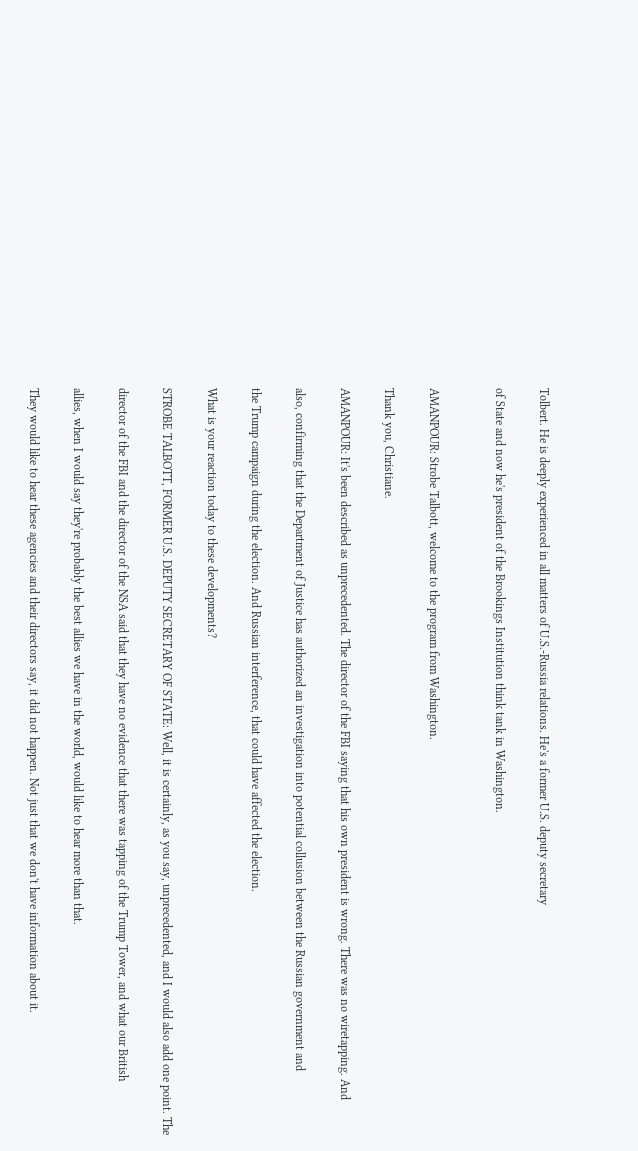Tolbert. He is deeply experienced in all matters of U.S.-Russia relations. He's a former U.S. deputy secretary

of State and now he's president of the Brookings Institution think tank in Washington.


AMANPOUR: Strobe Talbott, welcome to the program from Washington.

Thank you, Christiane.

AMANPOUR: It's been described as unprecedented. The director of the FBI saying that his own president is wrong. There was no wiretapping. And

also, confirming that the Department of Justice has authorized an investigation into potential collusion between the Russian government and

the Trump campaign during the election. And Russian interference, that could have affected the election.

What is your reaction today to these developments?

STROBE TALBOTT, FORMER U.S. DEPUTY SECRETARY OF STATE: Well, it is certainly, as you say, unprecedented, and I would also add one point. The

director of the FBI and the director of the NSA said that they have no evidence that there was tapping of the Trump Tower, and what our British

allies, when I would say they're probably the best allies we have in the world, would like to hear more than that.

They would like to hear these agencies and their directors say, it did not happen. Not just that we don't have information about it.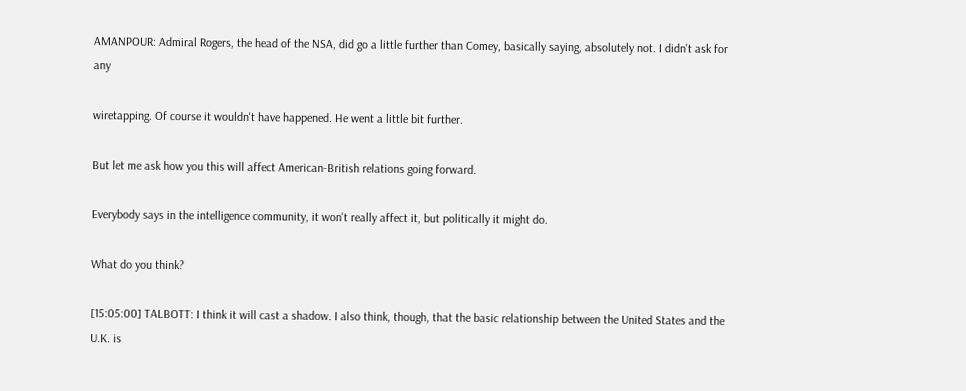AMANPOUR: Admiral Rogers, the head of the NSA, did go a little further than Comey, basically saying, absolutely not. I didn't ask for any

wiretapping. Of course it wouldn't have happened. He went a little bit further.

But let me ask how you this will affect American-British relations going forward.

Everybody says in the intelligence community, it won't really affect it, but politically it might do.

What do you think?

[15:05:00] TALBOTT: I think it will cast a shadow. I also think, though, that the basic relationship between the United States and the U.K. is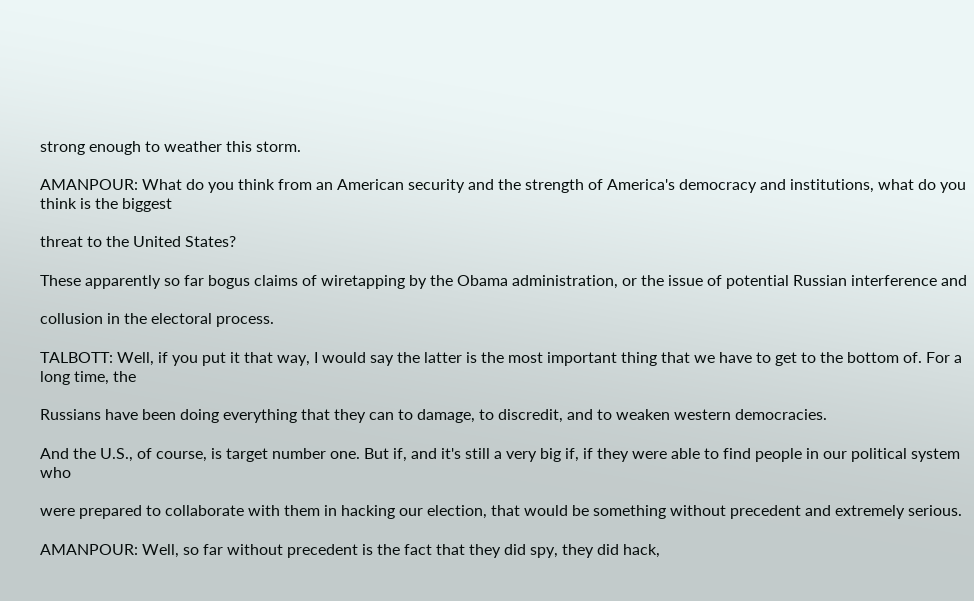strong enough to weather this storm.

AMANPOUR: What do you think from an American security and the strength of America's democracy and institutions, what do you think is the biggest

threat to the United States?

These apparently so far bogus claims of wiretapping by the Obama administration, or the issue of potential Russian interference and

collusion in the electoral process.

TALBOTT: Well, if you put it that way, I would say the latter is the most important thing that we have to get to the bottom of. For a long time, the

Russians have been doing everything that they can to damage, to discredit, and to weaken western democracies.

And the U.S., of course, is target number one. But if, and it's still a very big if, if they were able to find people in our political system who

were prepared to collaborate with them in hacking our election, that would be something without precedent and extremely serious.

AMANPOUR: Well, so far without precedent is the fact that they did spy, they did hack,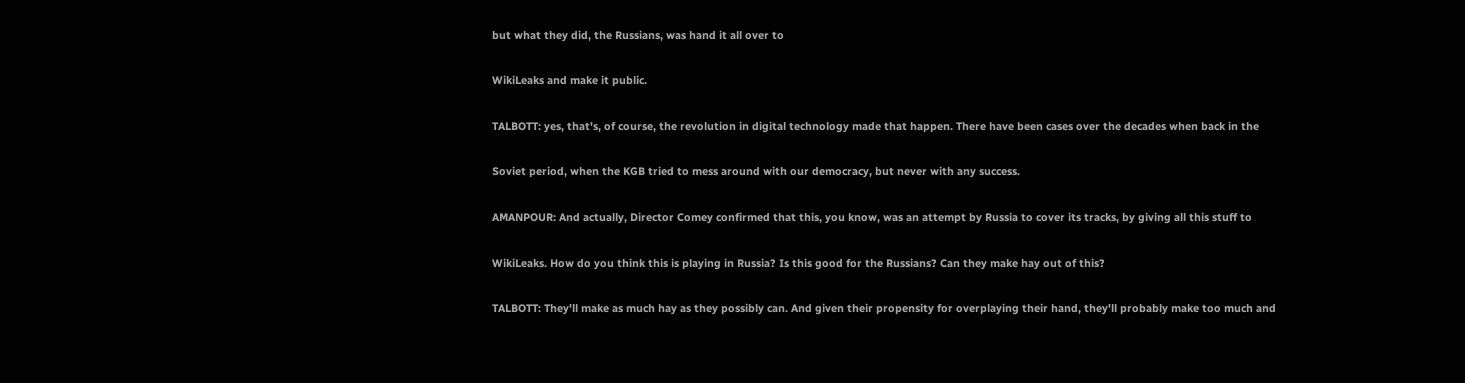but what they did, the Russians, was hand it all over to

WikiLeaks and make it public.

TALBOTT: yes, that's, of course, the revolution in digital technology made that happen. There have been cases over the decades when back in the

Soviet period, when the KGB tried to mess around with our democracy, but never with any success.

AMANPOUR: And actually, Director Comey confirmed that this, you know, was an attempt by Russia to cover its tracks, by giving all this stuff to

WikiLeaks. How do you think this is playing in Russia? Is this good for the Russians? Can they make hay out of this?

TALBOTT: They'll make as much hay as they possibly can. And given their propensity for overplaying their hand, they'll probably make too much and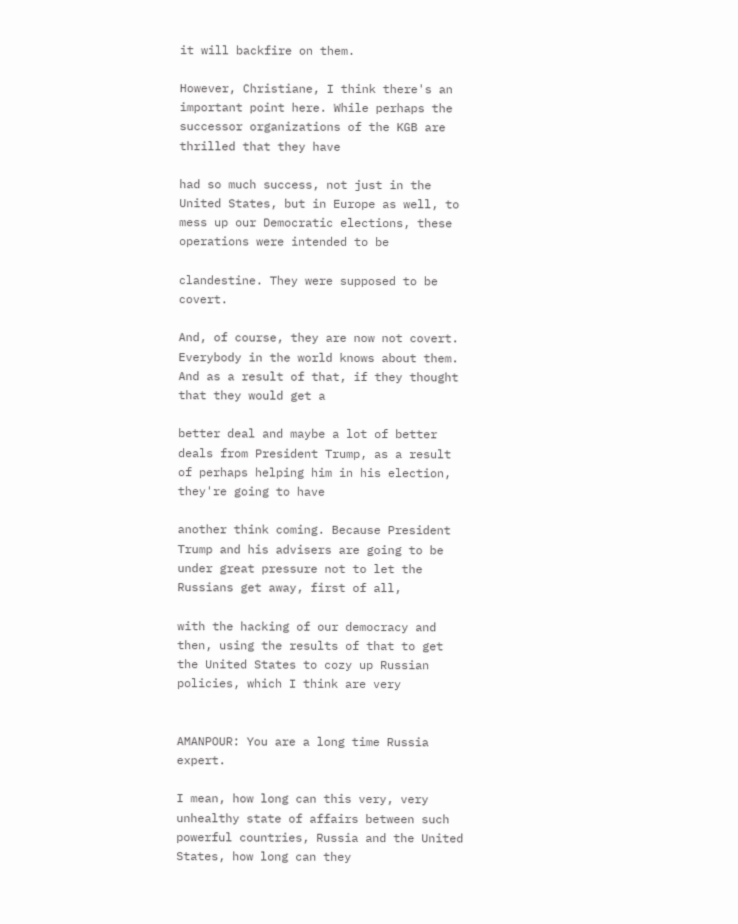it will backfire on them.

However, Christiane, I think there's an important point here. While perhaps the successor organizations of the KGB are thrilled that they have

had so much success, not just in the United States, but in Europe as well, to mess up our Democratic elections, these operations were intended to be

clandestine. They were supposed to be covert.

And, of course, they are now not covert. Everybody in the world knows about them. And as a result of that, if they thought that they would get a

better deal and maybe a lot of better deals from President Trump, as a result of perhaps helping him in his election, they're going to have

another think coming. Because President Trump and his advisers are going to be under great pressure not to let the Russians get away, first of all,

with the hacking of our democracy and then, using the results of that to get the United States to cozy up Russian policies, which I think are very


AMANPOUR: You are a long time Russia expert.

I mean, how long can this very, very unhealthy state of affairs between such powerful countries, Russia and the United States, how long can they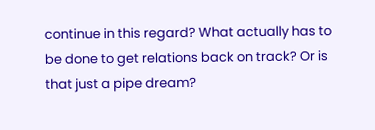continue in this regard? What actually has to be done to get relations back on track? Or is that just a pipe dream?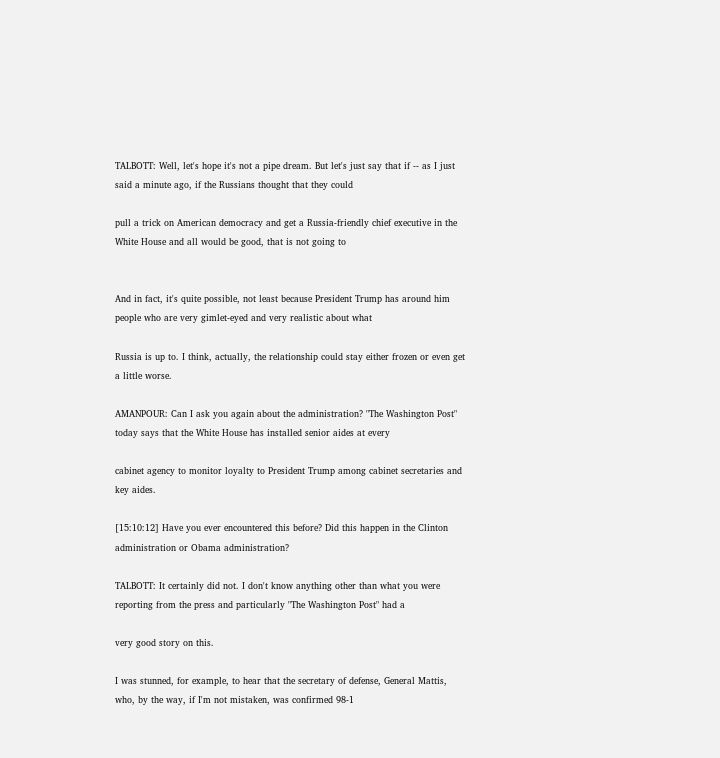TALBOTT: Well, let's hope it's not a pipe dream. But let's just say that if -- as I just said a minute ago, if the Russians thought that they could

pull a trick on American democracy and get a Russia-friendly chief executive in the White House and all would be good, that is not going to


And in fact, it's quite possible, not least because President Trump has around him people who are very gimlet-eyed and very realistic about what

Russia is up to. I think, actually, the relationship could stay either frozen or even get a little worse.

AMANPOUR: Can I ask you again about the administration? "The Washington Post" today says that the White House has installed senior aides at every

cabinet agency to monitor loyalty to President Trump among cabinet secretaries and key aides.

[15:10:12] Have you ever encountered this before? Did this happen in the Clinton administration or Obama administration?

TALBOTT: It certainly did not. I don't know anything other than what you were reporting from the press and particularly "The Washington Post" had a

very good story on this.

I was stunned, for example, to hear that the secretary of defense, General Mattis, who, by the way, if I'm not mistaken, was confirmed 98-1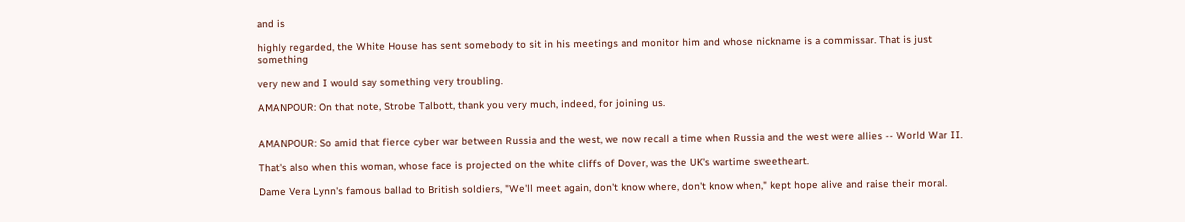and is

highly regarded, the White House has sent somebody to sit in his meetings and monitor him and whose nickname is a commissar. That is just something

very new and I would say something very troubling.

AMANPOUR: On that note, Strobe Talbott, thank you very much, indeed, for joining us.


AMANPOUR: So amid that fierce cyber war between Russia and the west, we now recall a time when Russia and the west were allies -- World War II.

That's also when this woman, whose face is projected on the white cliffs of Dover, was the UK's wartime sweetheart.

Dame Vera Lynn's famous ballad to British soldiers, "We'll meet again, don't know where, don't know when," kept hope alive and raise their moral.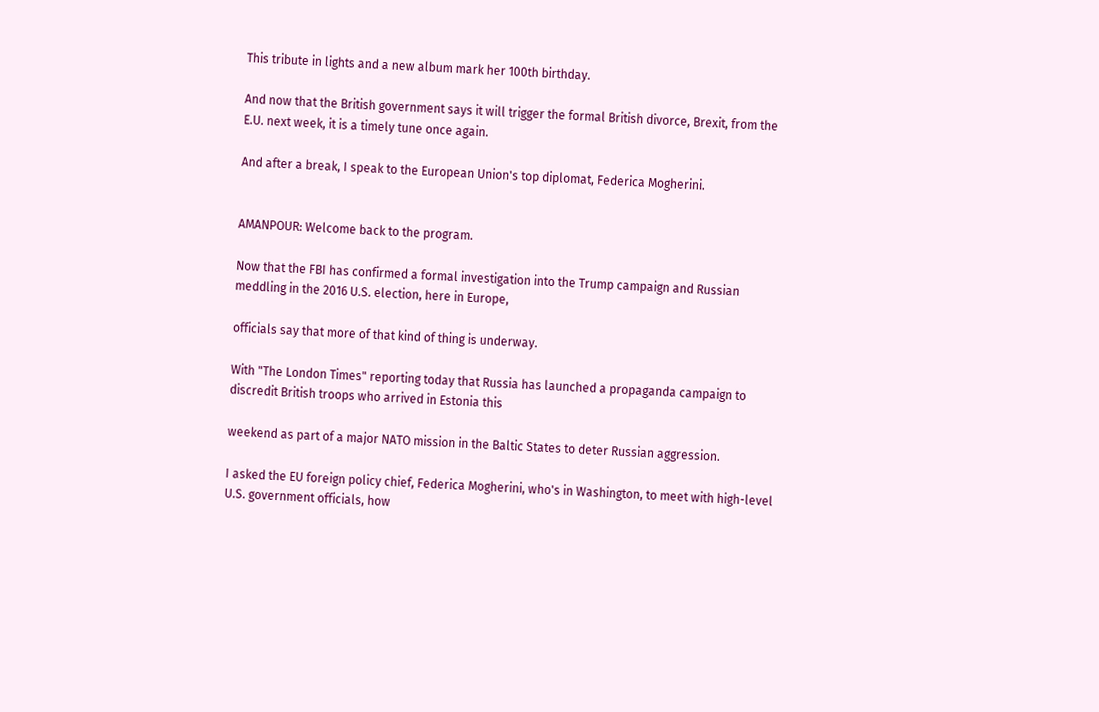This tribute in lights and a new album mark her 100th birthday.

And now that the British government says it will trigger the formal British divorce, Brexit, from the E.U. next week, it is a timely tune once again.

And after a break, I speak to the European Union's top diplomat, Federica Mogherini.


AMANPOUR: Welcome back to the program.

Now that the FBI has confirmed a formal investigation into the Trump campaign and Russian meddling in the 2016 U.S. election, here in Europe,

officials say that more of that kind of thing is underway.

With "The London Times" reporting today that Russia has launched a propaganda campaign to discredit British troops who arrived in Estonia this

weekend as part of a major NATO mission in the Baltic States to deter Russian aggression.

I asked the EU foreign policy chief, Federica Mogherini, who's in Washington, to meet with high-level U.S. government officials, how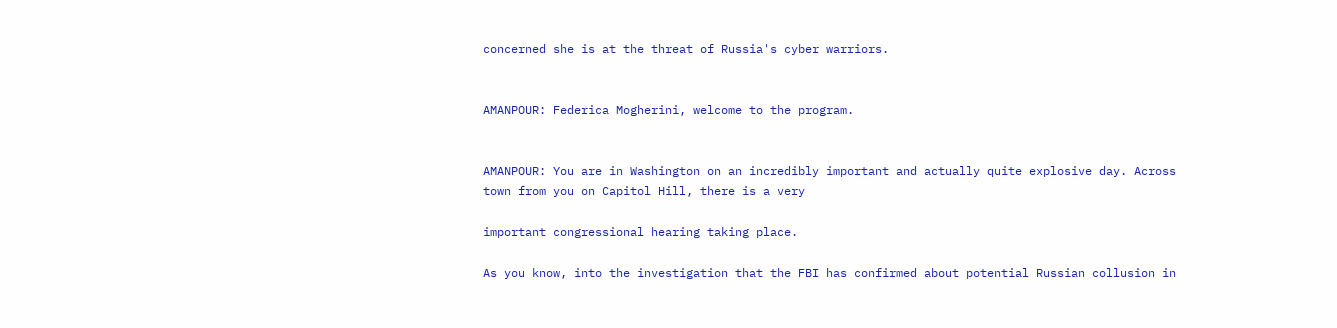concerned she is at the threat of Russia's cyber warriors.


AMANPOUR: Federica Mogherini, welcome to the program.


AMANPOUR: You are in Washington on an incredibly important and actually quite explosive day. Across town from you on Capitol Hill, there is a very

important congressional hearing taking place.

As you know, into the investigation that the FBI has confirmed about potential Russian collusion in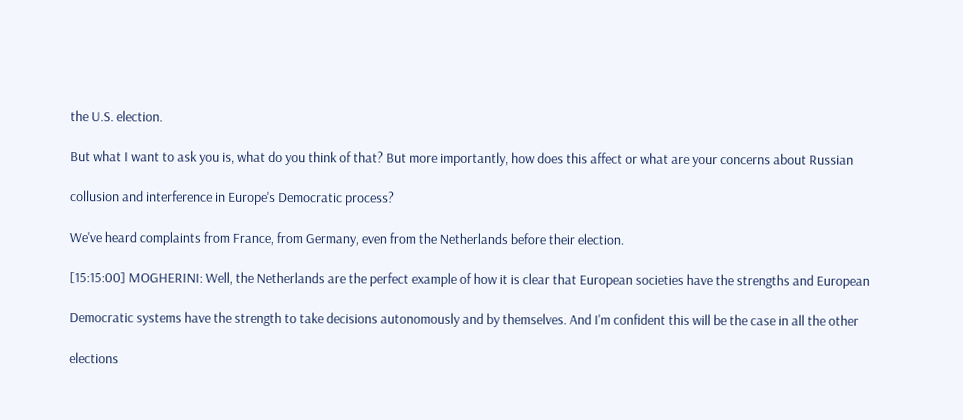the U.S. election.

But what I want to ask you is, what do you think of that? But more importantly, how does this affect or what are your concerns about Russian

collusion and interference in Europe's Democratic process?

We've heard complaints from France, from Germany, even from the Netherlands before their election.

[15:15:00] MOGHERINI: Well, the Netherlands are the perfect example of how it is clear that European societies have the strengths and European

Democratic systems have the strength to take decisions autonomously and by themselves. And I'm confident this will be the case in all the other

elections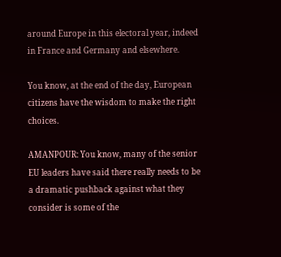around Europe in this electoral year, indeed in France and Germany and elsewhere.

You know, at the end of the day, European citizens have the wisdom to make the right choices.

AMANPOUR: You know, many of the senior EU leaders have said there really needs to be a dramatic pushback against what they consider is some of the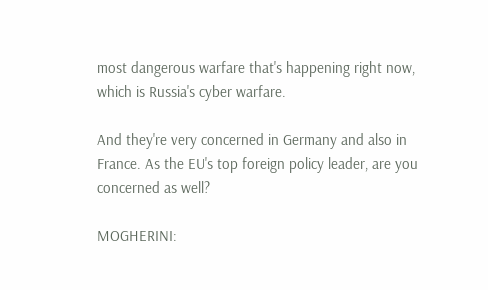most dangerous warfare that's happening right now, which is Russia's cyber warfare.

And they're very concerned in Germany and also in France. As the EU's top foreign policy leader, are you concerned as well?

MOGHERINI: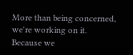More than being concerned, we're working on it. Because we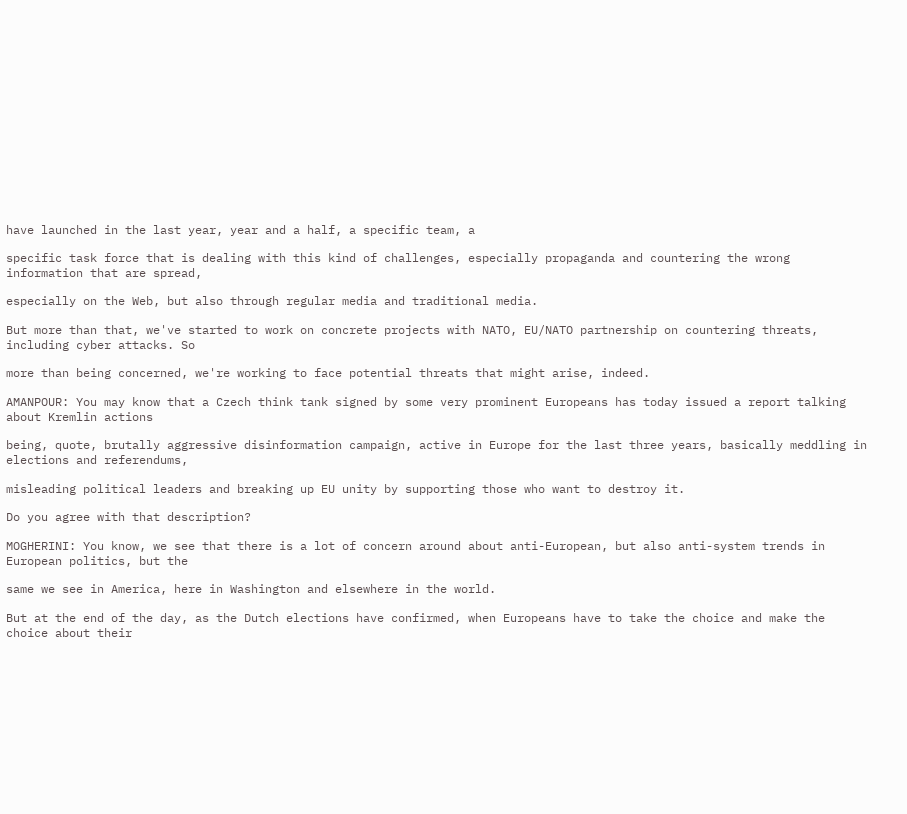have launched in the last year, year and a half, a specific team, a

specific task force that is dealing with this kind of challenges, especially propaganda and countering the wrong information that are spread,

especially on the Web, but also through regular media and traditional media.

But more than that, we've started to work on concrete projects with NATO, EU/NATO partnership on countering threats, including cyber attacks. So

more than being concerned, we're working to face potential threats that might arise, indeed.

AMANPOUR: You may know that a Czech think tank signed by some very prominent Europeans has today issued a report talking about Kremlin actions

being, quote, brutally aggressive disinformation campaign, active in Europe for the last three years, basically meddling in elections and referendums,

misleading political leaders and breaking up EU unity by supporting those who want to destroy it.

Do you agree with that description?

MOGHERINI: You know, we see that there is a lot of concern around about anti-European, but also anti-system trends in European politics, but the

same we see in America, here in Washington and elsewhere in the world.

But at the end of the day, as the Dutch elections have confirmed, when Europeans have to take the choice and make the choice about their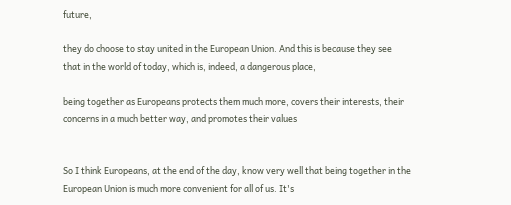future,

they do choose to stay united in the European Union. And this is because they see that in the world of today, which is, indeed, a dangerous place,

being together as Europeans protects them much more, covers their interests, their concerns in a much better way, and promotes their values


So I think Europeans, at the end of the day, know very well that being together in the European Union is much more convenient for all of us. It's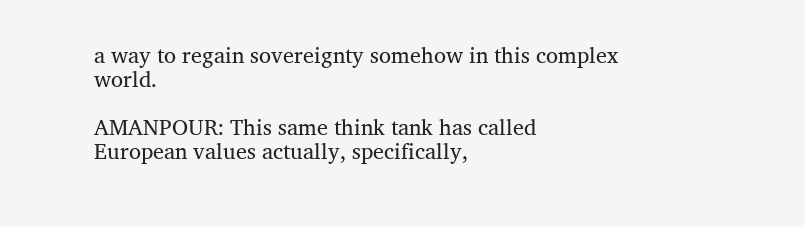a way to regain sovereignty somehow in this complex world.

AMANPOUR: This same think tank has called European values actually, specifically,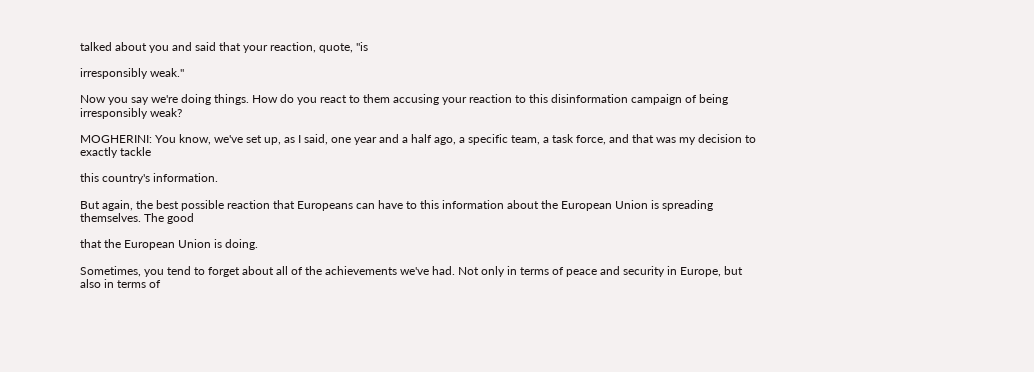talked about you and said that your reaction, quote, "is

irresponsibly weak."

Now you say we're doing things. How do you react to them accusing your reaction to this disinformation campaign of being irresponsibly weak?

MOGHERINI: You know, we've set up, as I said, one year and a half ago, a specific team, a task force, and that was my decision to exactly tackle

this country's information.

But again, the best possible reaction that Europeans can have to this information about the European Union is spreading themselves. The good

that the European Union is doing.

Sometimes, you tend to forget about all of the achievements we've had. Not only in terms of peace and security in Europe, but also in terms of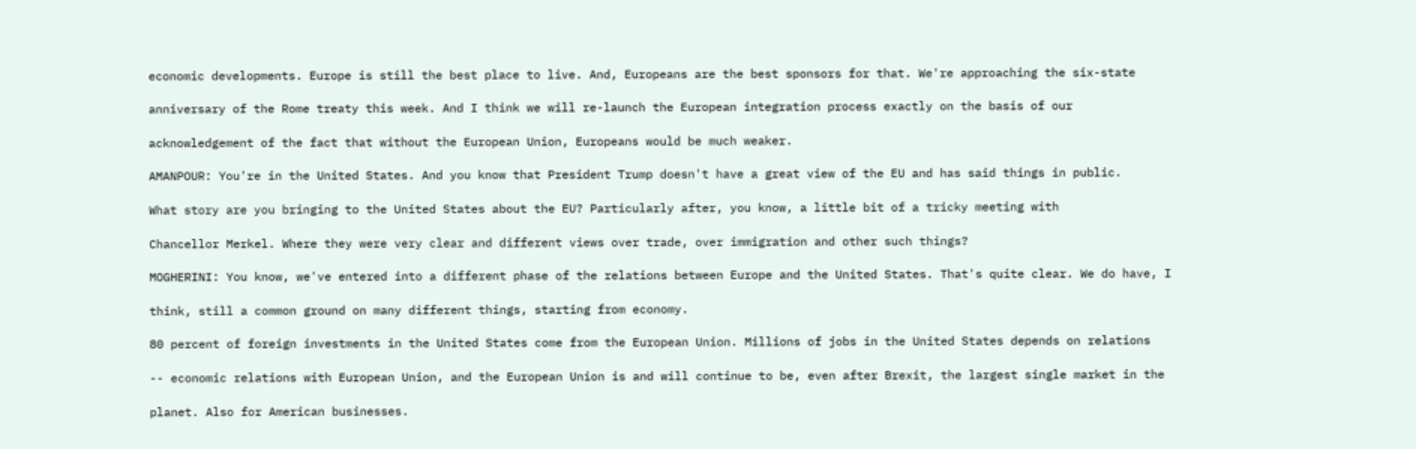economic developments. Europe is still the best place to live. And, Europeans are the best sponsors for that. We're approaching the six-state

anniversary of the Rome treaty this week. And I think we will re-launch the European integration process exactly on the basis of our

acknowledgement of the fact that without the European Union, Europeans would be much weaker.

AMANPOUR: You're in the United States. And you know that President Trump doesn't have a great view of the EU and has said things in public.

What story are you bringing to the United States about the EU? Particularly after, you know, a little bit of a tricky meeting with

Chancellor Merkel. Where they were very clear and different views over trade, over immigration and other such things?

MOGHERINI: You know, we've entered into a different phase of the relations between Europe and the United States. That's quite clear. We do have, I

think, still a common ground on many different things, starting from economy.

80 percent of foreign investments in the United States come from the European Union. Millions of jobs in the United States depends on relations

-- economic relations with European Union, and the European Union is and will continue to be, even after Brexit, the largest single market in the

planet. Also for American businesses.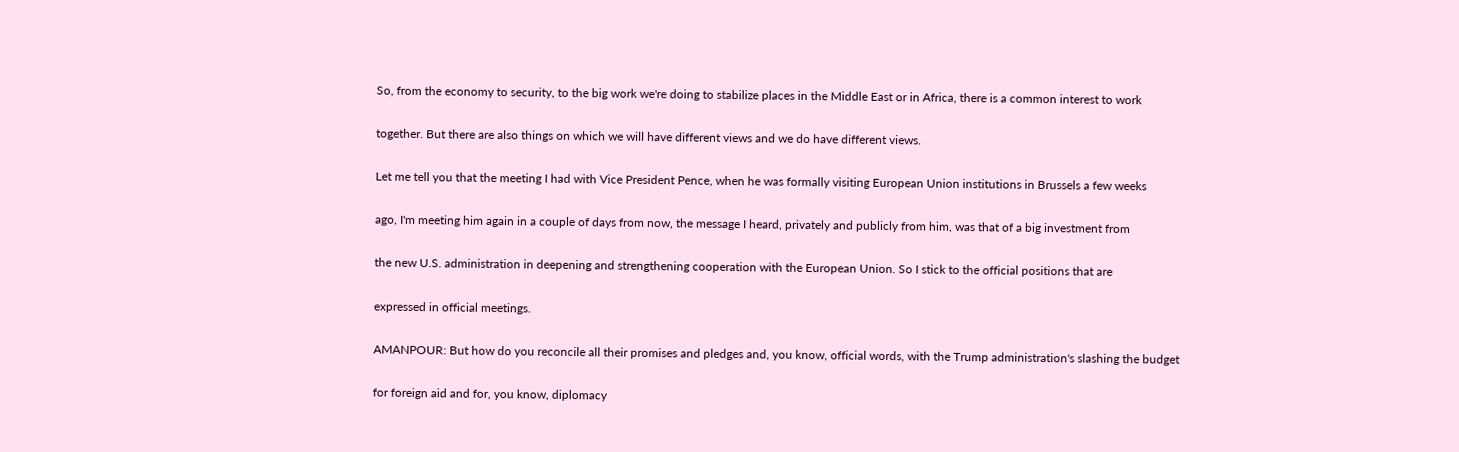So, from the economy to security, to the big work we're doing to stabilize places in the Middle East or in Africa, there is a common interest to work

together. But there are also things on which we will have different views and we do have different views.

Let me tell you that the meeting I had with Vice President Pence, when he was formally visiting European Union institutions in Brussels a few weeks

ago, I'm meeting him again in a couple of days from now, the message I heard, privately and publicly from him, was that of a big investment from

the new U.S. administration in deepening and strengthening cooperation with the European Union. So I stick to the official positions that are

expressed in official meetings.

AMANPOUR: But how do you reconcile all their promises and pledges and, you know, official words, with the Trump administration's slashing the budget

for foreign aid and for, you know, diplomacy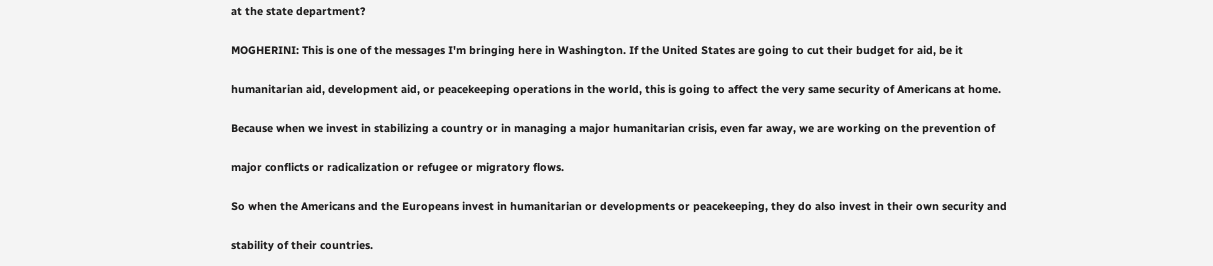at the state department?

MOGHERINI: This is one of the messages I'm bringing here in Washington. If the United States are going to cut their budget for aid, be it

humanitarian aid, development aid, or peacekeeping operations in the world, this is going to affect the very same security of Americans at home.

Because when we invest in stabilizing a country or in managing a major humanitarian crisis, even far away, we are working on the prevention of

major conflicts or radicalization or refugee or migratory flows.

So when the Americans and the Europeans invest in humanitarian or developments or peacekeeping, they do also invest in their own security and

stability of their countries.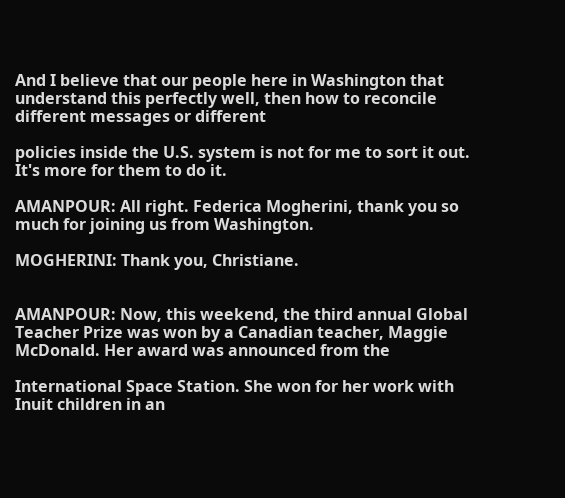And I believe that our people here in Washington that understand this perfectly well, then how to reconcile different messages or different

policies inside the U.S. system is not for me to sort it out. It's more for them to do it.

AMANPOUR: All right. Federica Mogherini, thank you so much for joining us from Washington.

MOGHERINI: Thank you, Christiane.


AMANPOUR: Now, this weekend, the third annual Global Teacher Prize was won by a Canadian teacher, Maggie McDonald. Her award was announced from the

International Space Station. She won for her work with Inuit children in an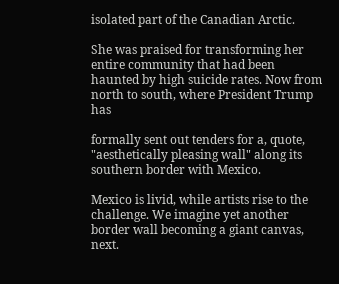isolated part of the Canadian Arctic.

She was praised for transforming her entire community that had been haunted by high suicide rates. Now from north to south, where President Trump has

formally sent out tenders for a, quote, "aesthetically pleasing wall" along its southern border with Mexico.

Mexico is livid, while artists rise to the challenge. We imagine yet another border wall becoming a giant canvas, next.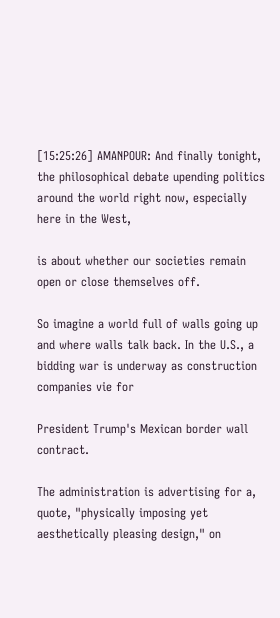[15:25:26] AMANPOUR: And finally tonight, the philosophical debate upending politics around the world right now, especially here in the West,

is about whether our societies remain open or close themselves off.

So imagine a world full of walls going up and where walls talk back. In the U.S., a bidding war is underway as construction companies vie for

President Trump's Mexican border wall contract.

The administration is advertising for a, quote, "physically imposing yet aesthetically pleasing design," on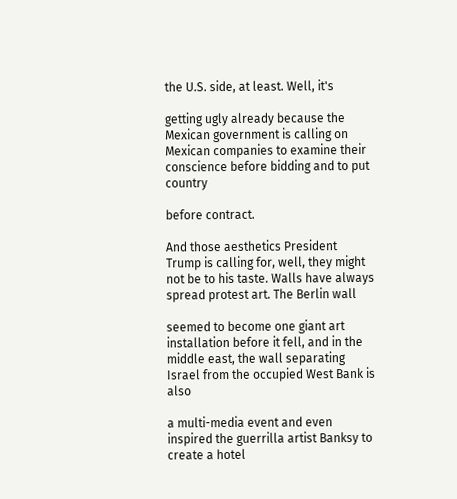the U.S. side, at least. Well, it's

getting ugly already because the Mexican government is calling on Mexican companies to examine their conscience before bidding and to put country

before contract.

And those aesthetics President Trump is calling for, well, they might not be to his taste. Walls have always spread protest art. The Berlin wall

seemed to become one giant art installation before it fell, and in the middle east, the wall separating Israel from the occupied West Bank is also

a multi-media event and even inspired the guerrilla artist Banksy to create a hotel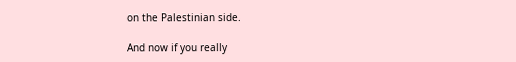on the Palestinian side.

And now if you really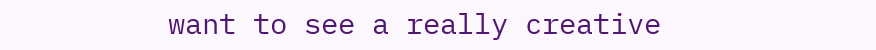want to see a really creative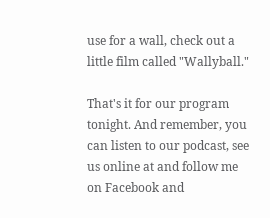use for a wall, check out a little film called "Wallyball."

That's it for our program tonight. And remember, you can listen to our podcast, see us online at and follow me on Facebook and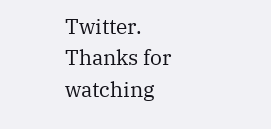Twitter. Thanks for watching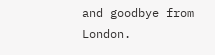and goodbye from London.